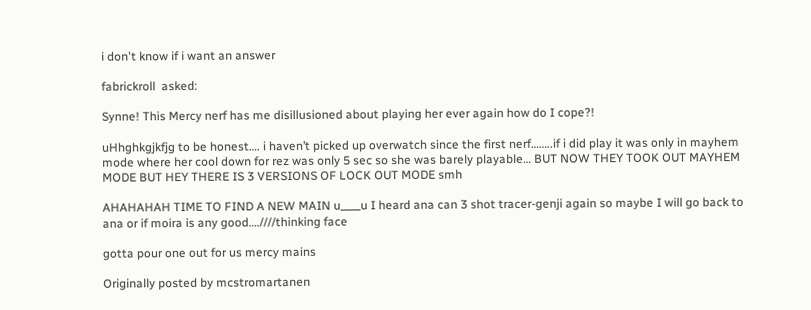i don't know if i want an answer

fabrickroll  asked:

Synne! This Mercy nerf has me disillusioned about playing her ever again how do I cope?!

uHhghkgjkfjg to be honest…. i haven’t picked up overwatch since the first nerf……..if i did play it was only in mayhem mode where her cool down for rez was only 5 sec so she was barely playable… BUT NOW THEY TOOK OUT MAYHEM MODE BUT HEY THERE IS 3 VERSIONS OF LOCK OUT MODE smh

AHAHAHAH TIME TO FIND A NEW MAIN u____u I heard ana can 3 shot tracer-genji again so maybe I will go back to ana or if moira is any good….////thinking face

gotta pour one out for us mercy mains

Originally posted by mcstromartanen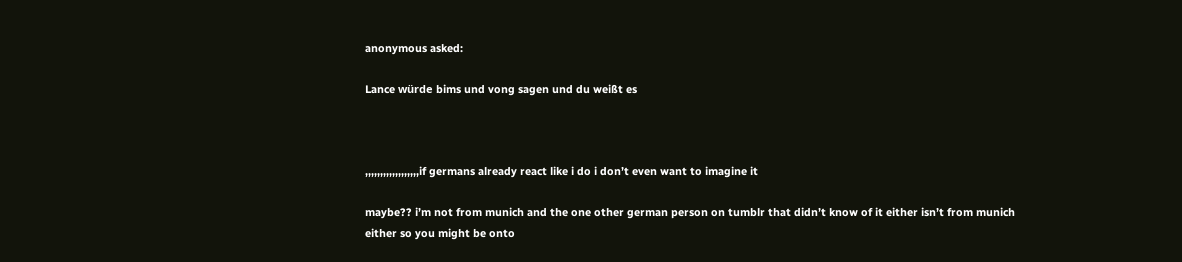anonymous asked:

Lance würde bims und vong sagen und du weißt es



,,,,,,,,,,,,,,,,,,if germans already react like i do i don’t even want to imagine it

maybe?? i’m not from munich and the one other german person on tumblr that didn’t know of it either isn’t from munich either so you might be onto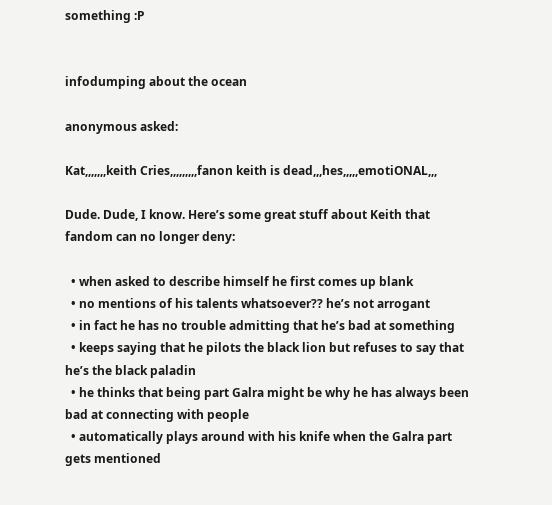something :P


infodumping about the ocean

anonymous asked:

Kat,,,,,,,keith Cries,,,,,,,,,fanon keith is dead,,,hes,,,,,emotiONAL,,,

Dude. Dude, I know. Here’s some great stuff about Keith that fandom can no longer deny:

  • when asked to describe himself he first comes up blank
  • no mentions of his talents whatsoever?? he’s not arrogant
  • in fact he has no trouble admitting that he’s bad at something
  • keeps saying that he pilots the black lion but refuses to say that he’s the black paladin
  • he thinks that being part Galra might be why he has always been bad at connecting with people
  • automatically plays around with his knife when the Galra part gets mentioned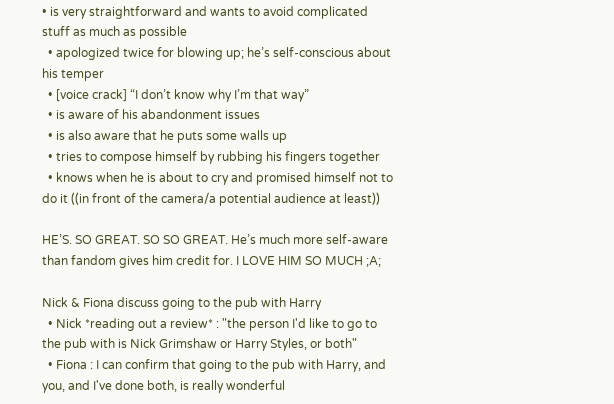• is very straightforward and wants to avoid complicated stuff as much as possible
  • apologized twice for blowing up; he’s self-conscious about his temper
  • [voice crack] “I don’t know why I’m that way”
  • is aware of his abandonment issues
  • is also aware that he puts some walls up
  • tries to compose himself by rubbing his fingers together
  • knows when he is about to cry and promised himself not to do it ((in front of the camera/a potential audience at least))

HE’S. SO GREAT. SO SO GREAT. He’s much more self-aware than fandom gives him credit for. I LOVE HIM SO MUCH ;A;

Nick & Fiona discuss going to the pub with Harry
  • Nick *reading out a review* : "the person I'd like to go to the pub with is Nick Grimshaw or Harry Styles, or both"
  • Fiona : I can confirm that going to the pub with Harry, and you, and I've done both, is really wonderful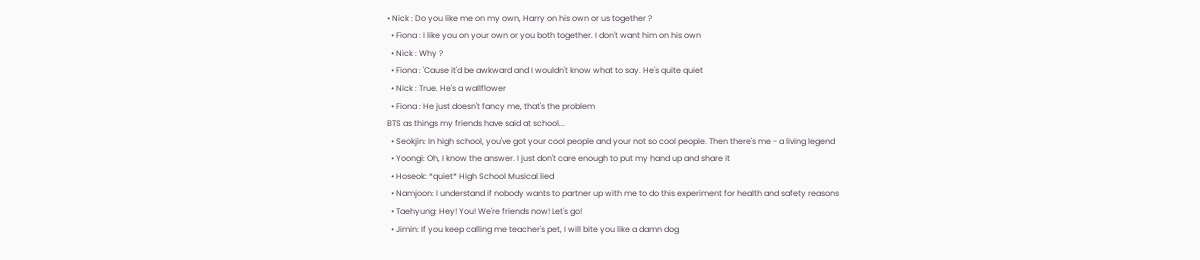• Nick : Do you like me on my own, Harry on his own or us together ?
  • Fiona : I like you on your own or you both together. I don't want him on his own
  • Nick : Why ?
  • Fiona : 'Cause it'd be awkward and I wouldn't know what to say. He's quite quiet
  • Nick : True. He's a wallflower
  • Fiona : He just doesn't fancy me, that's the problem
BTS as things my friends have said at school...
  • Seokjin: In high school, you've got your cool people and your not so cool people. Then there's me - a living legend
  • Yoongi: Oh, I know the answer. I just don't care enough to put my hand up and share it
  • Hoseok: *quiet* High School Musical lied
  • Namjoon: I understand if nobody wants to partner up with me to do this experiment for health and safety reasons
  • Taehyung: Hey! You! We're friends now! Let's go!
  • Jimin: If you keep calling me teacher's pet, I will bite you like a damn dog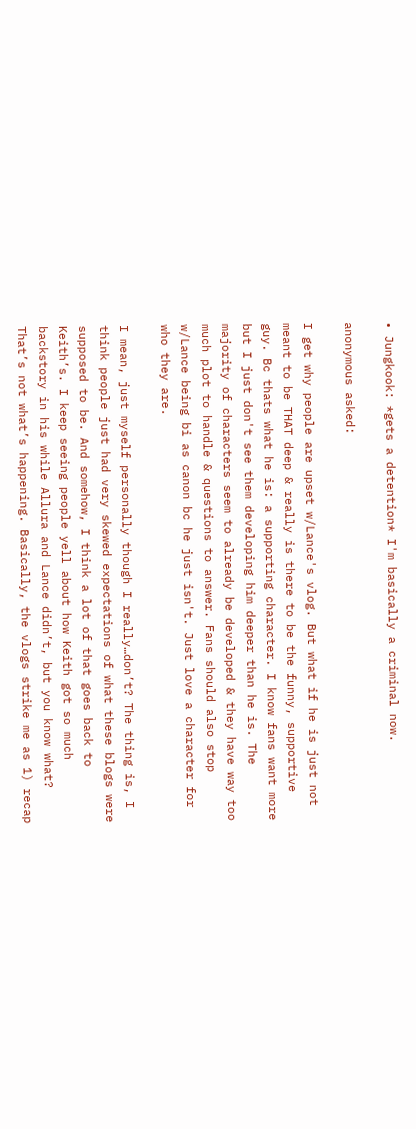• Jungkook: *gets a detention* I'm basically a criminal now.

anonymous asked:

I get why people are upset w/Lance's vlog. But what if he is just not meant to be THAT deep & really is there to be the funny, supportive guy. Bc thats what he is: a supporting character. I know fans want more but I just don't see them developing him deeper than he is. The majority of characters seem to already be developed & they have way too much plot to handle & questions to answer. Fans should also stop w/Lance being bi as canon bc he just isn't. Just love a character for who they are.

I mean, just myself personally though I really…don’t? The thing is, I think people just had very skewed expectations of what these blogs were supposed to be. And somehow, I think a lot of that goes back to Keith’s. I keep seeing people yell about how Keith got so much backstory in his while Allura and Lance didn’t, but you know what? That’s not what’s happening. Basically, the vlogs strike me as 1) recap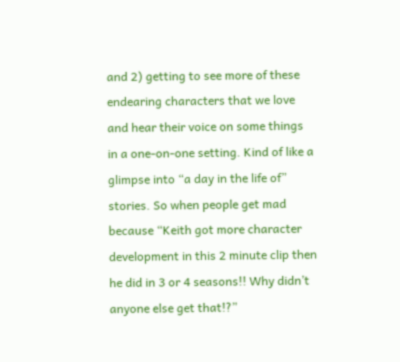and 2) getting to see more of these endearing characters that we love and hear their voice on some things in a one-on-one setting. Kind of like a glimpse into “a day in the life of” stories. So when people get mad because “Keith got more character development in this 2 minute clip then he did in 3 or 4 seasons!! Why didn’t anyone else get that!?”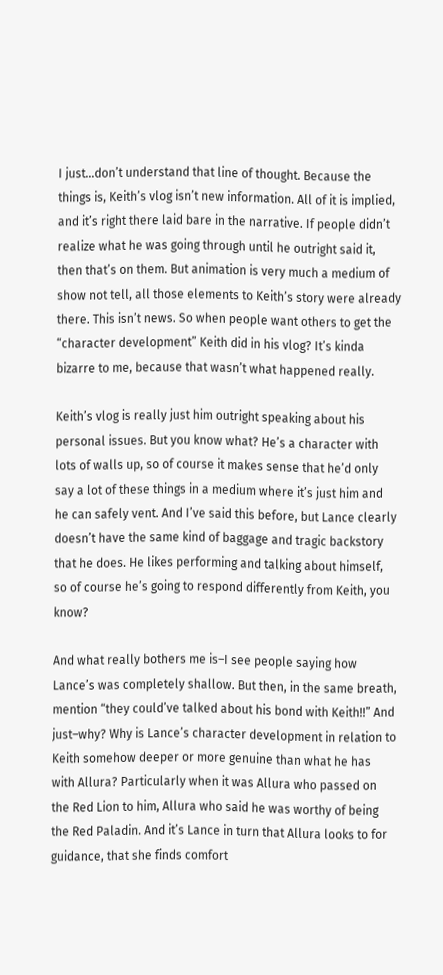I just…don’t understand that line of thought. Because the things is, Keith’s vlog isn’t new information. All of it is implied, and it’s right there laid bare in the narrative. If people didn’t realize what he was going through until he outright said it, then that’s on them. But animation is very much a medium of show not tell, all those elements to Keith’s story were already there. This isn’t news. So when people want others to get the “character development” Keith did in his vlog? It’s kinda bizarre to me, because that wasn’t what happened really.

Keith’s vlog is really just him outright speaking about his personal issues. But you know what? He’s a character with lots of walls up, so of course it makes sense that he’d only say a lot of these things in a medium where it’s just him and he can safely vent. And I’ve said this before, but Lance clearly doesn’t have the same kind of baggage and tragic backstory that he does. He likes performing and talking about himself, so of course he’s going to respond differently from Keith, you know?

And what really bothers me is–I see people saying how Lance’s was completely shallow. But then, in the same breath, mention “they could’ve talked about his bond with Keith!!” And just–why? Why is Lance’s character development in relation to Keith somehow deeper or more genuine than what he has with Allura? Particularly when it was Allura who passed on the Red Lion to him, Allura who said he was worthy of being the Red Paladin. And it’s Lance in turn that Allura looks to for guidance, that she finds comfort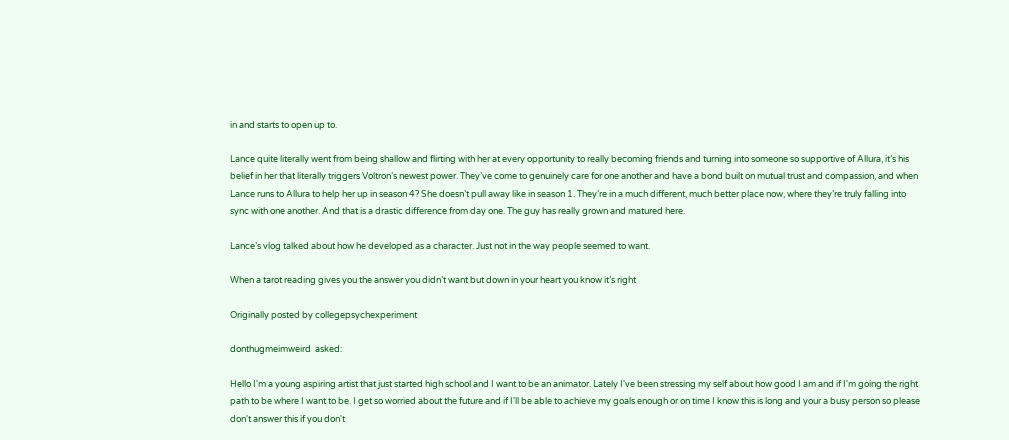in and starts to open up to.

Lance quite literally went from being shallow and flirting with her at every opportunity to really becoming friends and turning into someone so supportive of Allura, it’s his belief in her that literally triggers Voltron’s newest power. They’ve come to genuinely care for one another and have a bond built on mutual trust and compassion, and when Lance runs to Allura to help her up in season 4? She doesn’t pull away like in season 1. They’re in a much different, much better place now, where they’re truly falling into sync with one another. And that is a drastic difference from day one. The guy has really grown and matured here.

Lance’s vlog talked about how he developed as a character. Just not in the way people seemed to want.

When a tarot reading gives you the answer you didn’t want but down in your heart you know it’s right

Originally posted by collegepsychexperiment

donthugmeimweird  asked:

Hello I'm a young aspiring artist that just started high school and I want to be an animator. Lately I've been stressing my self about how good I am and if I'm going the right path to be where I want to be. I get so worried about the future and if I'll be able to achieve my goals enough or on time I know this is long and your a busy person so please don't answer this if you don't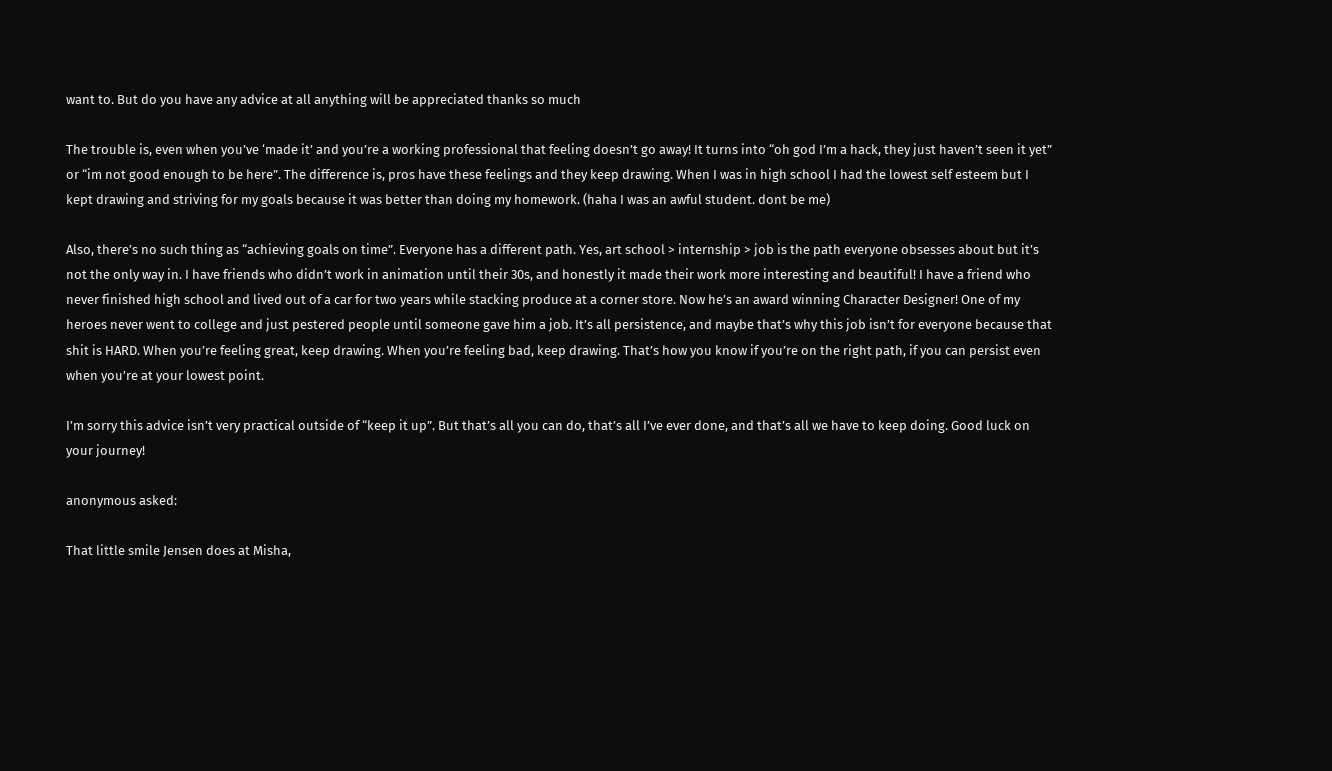want to. But do you have any advice at all anything will be appreciated thanks so much

The trouble is, even when you’ve ‘made it’ and you’re a working professional that feeling doesn’t go away! It turns into “oh god I’m a hack, they just haven’t seen it yet” or “im not good enough to be here”. The difference is, pros have these feelings and they keep drawing. When I was in high school I had the lowest self esteem but I kept drawing and striving for my goals because it was better than doing my homework. (haha I was an awful student. dont be me)

Also, there’s no such thing as “achieving goals on time”. Everyone has a different path. Yes, art school > internship > job is the path everyone obsesses about but it’s not the only way in. I have friends who didn’t work in animation until their 30s, and honestly it made their work more interesting and beautiful! I have a friend who never finished high school and lived out of a car for two years while stacking produce at a corner store. Now he’s an award winning Character Designer! One of my heroes never went to college and just pestered people until someone gave him a job. It’s all persistence, and maybe that’s why this job isn’t for everyone because that shit is HARD. When you’re feeling great, keep drawing. When you’re feeling bad, keep drawing. That’s how you know if you’re on the right path, if you can persist even when you’re at your lowest point.

I’m sorry this advice isn’t very practical outside of “keep it up”. But that’s all you can do, that’s all I’ve ever done, and that’s all we have to keep doing. Good luck on your journey!

anonymous asked:

That little smile Jensen does at Misha,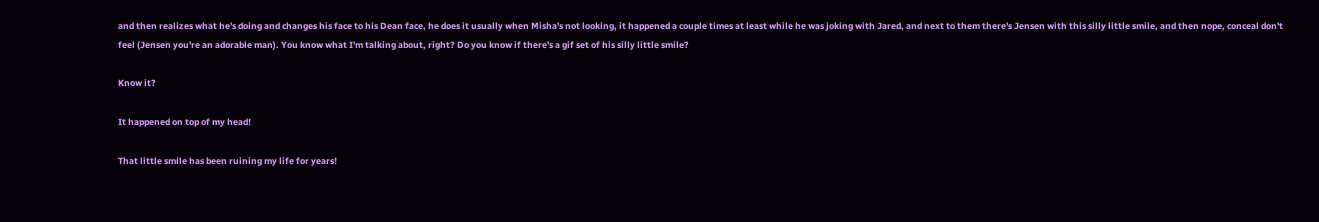and then realizes what he's doing and changes his face to his Dean face, he does it usually when Misha's not looking, it happened a couple times at least while he was joking with Jared, and next to them there's Jensen with this silly little smile, and then nope, conceal don't feel (Jensen you're an adorable man). You know what I'm talking about, right? Do you know if there's a gif set of his silly little smile?

Know it?

It happened on top of my head!

That little smile has been ruining my life for years!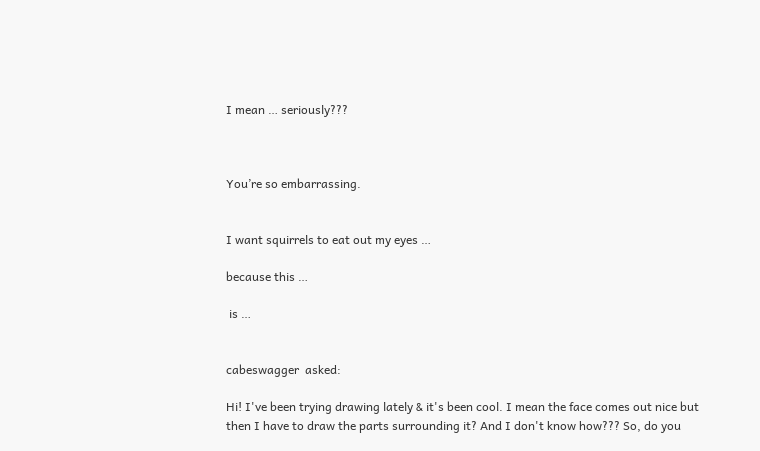I mean … seriously???



You’re so embarrassing.


I want squirrels to eat out my eyes …

because this …

 is …


cabeswagger  asked:

Hi! I've been trying drawing lately & it's been cool. I mean the face comes out nice but then I have to draw the parts surrounding it? And I don't know how??? So, do you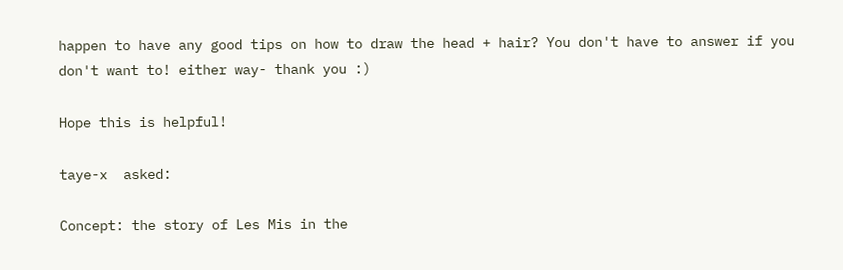happen to have any good tips on how to draw the head + hair? You don't have to answer if you don't want to! either way- thank you :)

Hope this is helpful!

taye-x  asked:

Concept: the story of Les Mis in the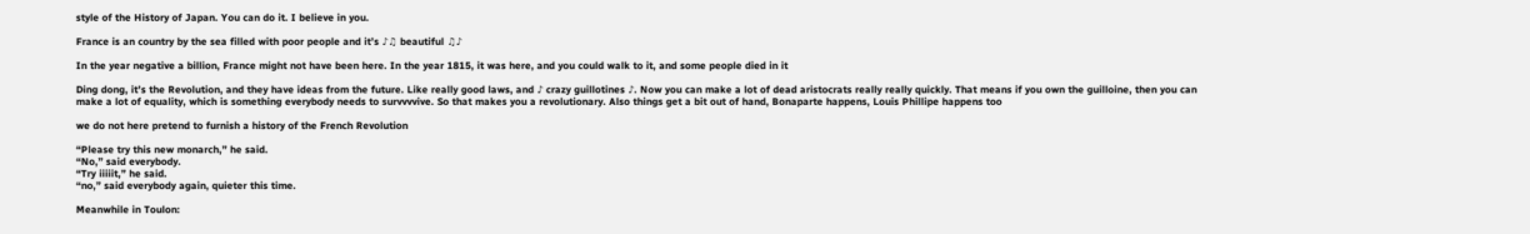style of the History of Japan. You can do it. I believe in you.

France is an country by the sea filled with poor people and it’s ♪♫ beautiful ♫♪

In the year negative a billion, France might not have been here. In the year 1815, it was here, and you could walk to it, and some people died in it

Ding dong, it’s the Revolution, and they have ideas from the future. Like really good laws, and ♪ crazy guillotines ♪. Now you can make a lot of dead aristocrats really really quickly. That means if you own the guilloine, then you can make a lot of equality, which is something everybody needs to survvvvive. So that makes you a revolutionary. Also things get a bit out of hand, Bonaparte happens, Louis Phillipe happens too

we do not here pretend to furnish a history of the French Revolution

“Please try this new monarch,” he said.
“No,” said everybody.
“Try iiiiit,” he said.
“no,” said everybody again, quieter this time.

Meanwhile in Toulon: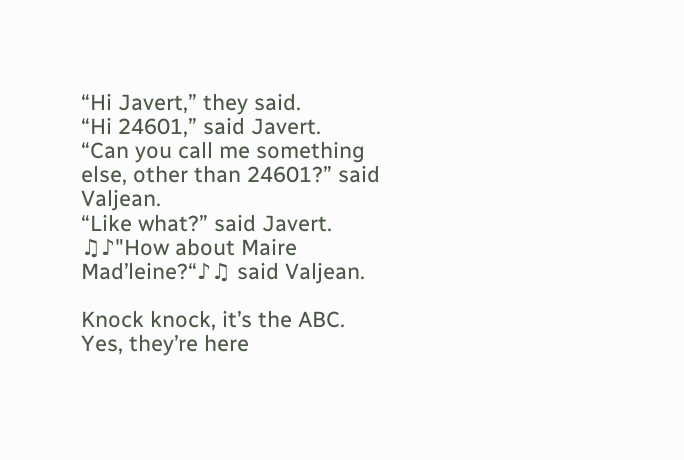“Hi Javert,” they said.
“Hi 24601,” said Javert.
“Can you call me something else, other than 24601?” said Valjean.
“Like what?” said Javert.
♫♪"How about Maire Mad’leine?“♪♫ said Valjean.

Knock knock, it’s the ABC. Yes, they’re here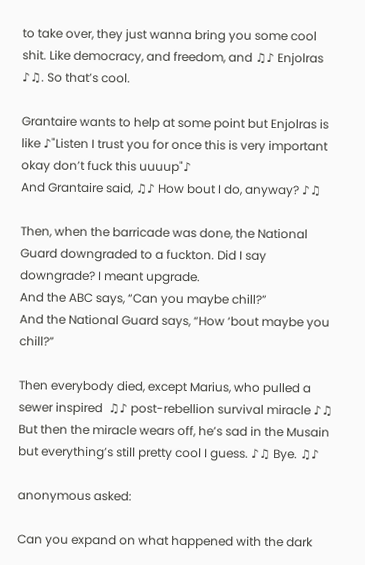to take over, they just wanna bring you some cool shit. Like democracy, and freedom, and ♫♪ Enjolras ♪♫. So that’s cool.

Grantaire wants to help at some point but Enjolras is like ♪"Listen I trust you for once this is very important okay don’t fuck this uuuup"♪
And Grantaire said, ♫♪ How bout I do, anyway? ♪♫

Then, when the barricade was done, the National Guard downgraded to a fuckton. Did I say downgrade? I meant upgrade.
And the ABC says, “Can you maybe chill?”
And the National Guard says, “How ‘bout maybe you chill?”

Then everybody died, except Marius, who pulled a sewer inspired  ♫♪ post-rebellion survival miracle ♪♫ But then the miracle wears off, he’s sad in the Musain but everything’s still pretty cool I guess. ♪♫ Bye. ♫♪

anonymous asked:

Can you expand on what happened with the dark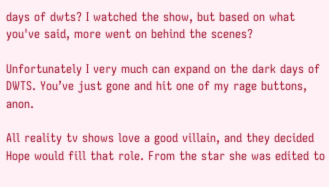days of dwts? I watched the show, but based on what you've said, more went on behind the scenes?

Unfortunately I very much can expand on the dark days of DWTS. You’ve just gone and hit one of my rage buttons, anon.

All reality tv shows love a good villain, and they decided Hope would fill that role. From the star she was edited to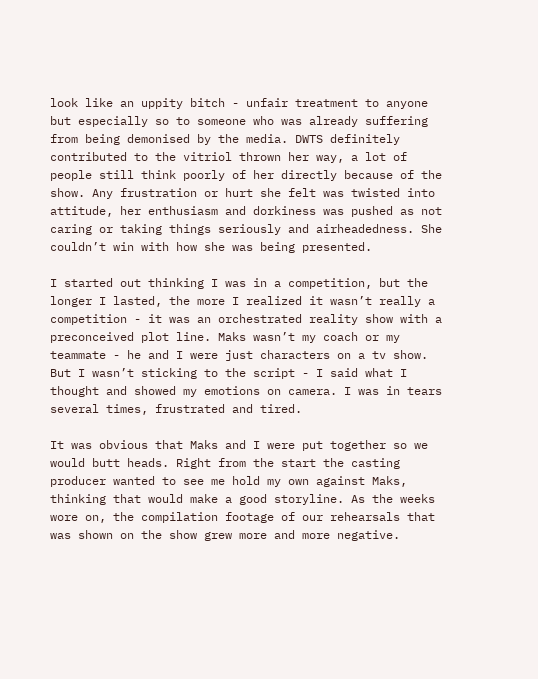look like an uppity bitch - unfair treatment to anyone but especially so to someone who was already suffering from being demonised by the media. DWTS definitely contributed to the vitriol thrown her way, a lot of people still think poorly of her directly because of the show. Any frustration or hurt she felt was twisted into attitude, her enthusiasm and dorkiness was pushed as not caring or taking things seriously and airheadedness. She couldn’t win with how she was being presented.

I started out thinking I was in a competition, but the longer I lasted, the more I realized it wasn’t really a competition - it was an orchestrated reality show with a preconceived plot line. Maks wasn’t my coach or my teammate - he and I were just characters on a tv show. But I wasn’t sticking to the script - I said what I thought and showed my emotions on camera. I was in tears several times, frustrated and tired.

It was obvious that Maks and I were put together so we would butt heads. Right from the start the casting producer wanted to see me hold my own against Maks, thinking that would make a good storyline. As the weeks wore on, the compilation footage of our rehearsals that was shown on the show grew more and more negative.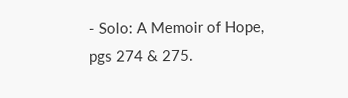- Solo: A Memoir of Hope, pgs 274 & 275.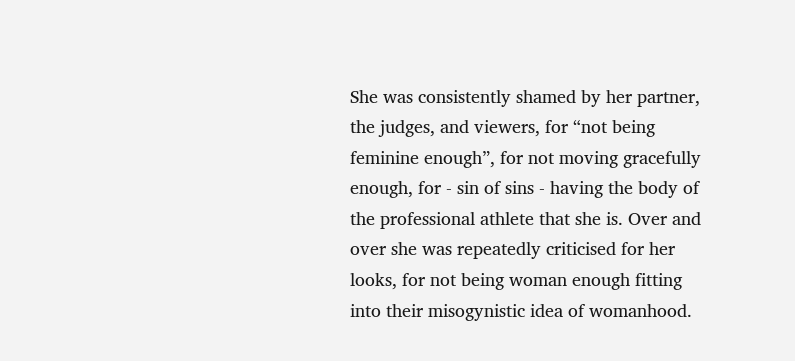She was consistently shamed by her partner, the judges, and viewers, for “not being feminine enough”, for not moving gracefully enough, for - sin of sins - having the body of the professional athlete that she is. Over and over she was repeatedly criticised for her looks, for not being woman enough fitting into their misogynistic idea of womanhood.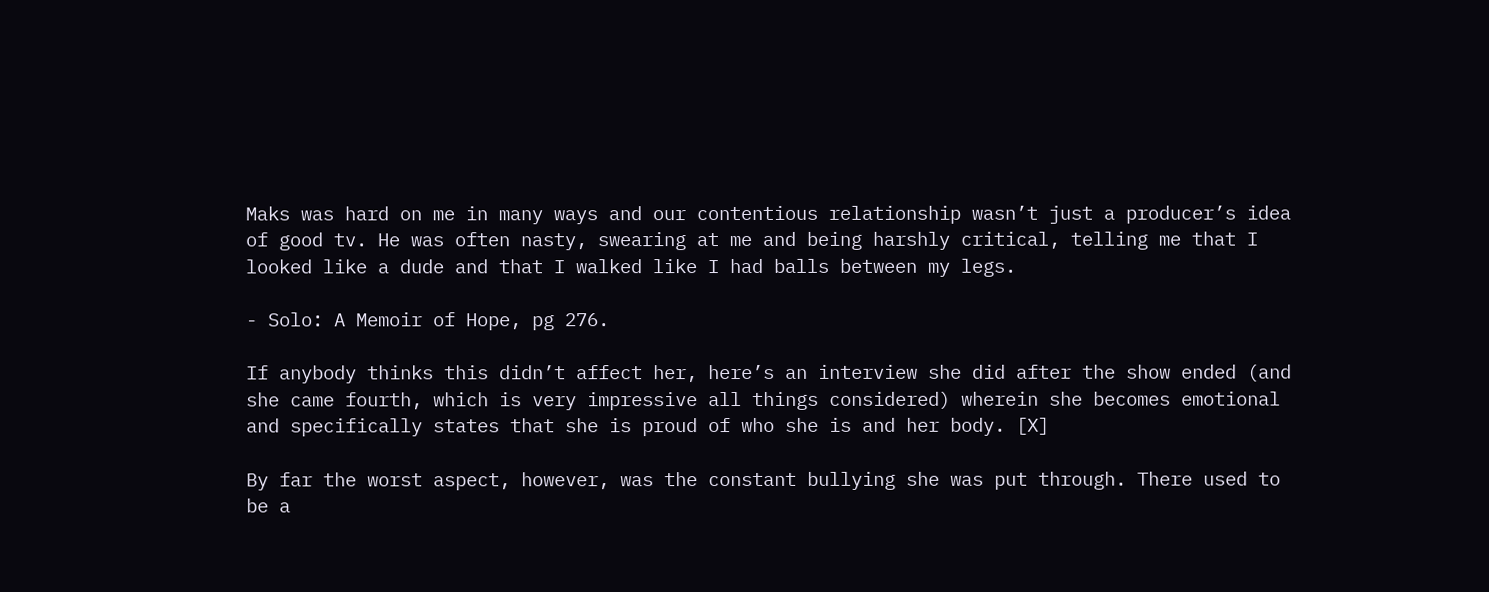Maks was hard on me in many ways and our contentious relationship wasn’t just a producer’s idea of good tv. He was often nasty, swearing at me and being harshly critical, telling me that I looked like a dude and that I walked like I had balls between my legs.

- Solo: A Memoir of Hope, pg 276.

If anybody thinks this didn’t affect her, here’s an interview she did after the show ended (and she came fourth, which is very impressive all things considered) wherein she becomes emotional and specifically states that she is proud of who she is and her body. [X]

By far the worst aspect, however, was the constant bullying she was put through. There used to be a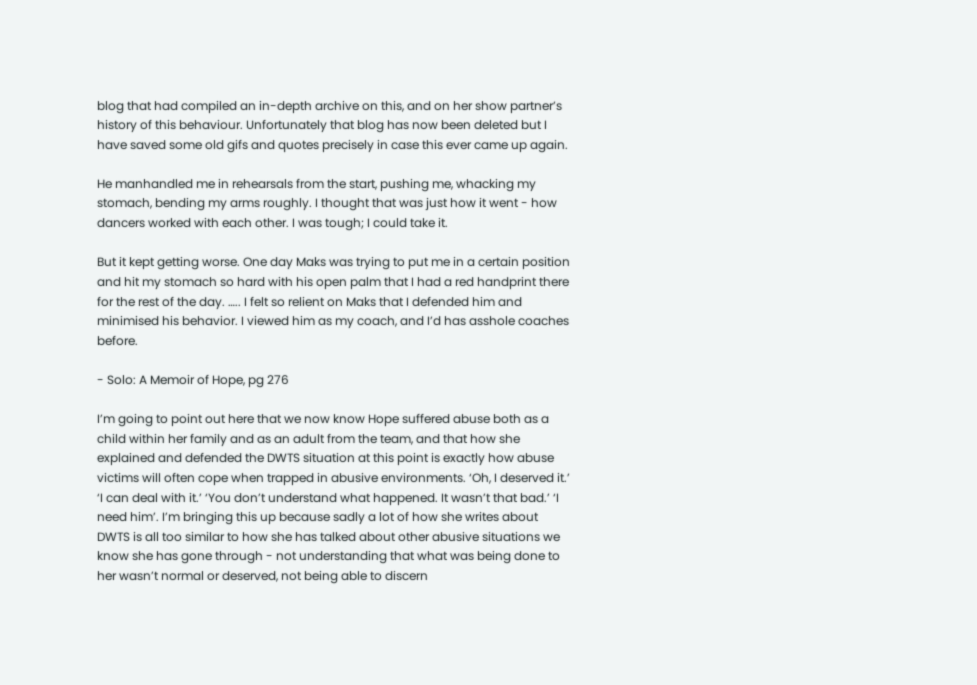blog that had compiled an in-depth archive on this, and on her show partner’s history of this behaviour. Unfortunately that blog has now been deleted but I have saved some old gifs and quotes precisely in case this ever came up again.

He manhandled me in rehearsals from the start, pushing me, whacking my stomach, bending my arms roughly. I thought that was just how it went - how dancers worked with each other. I was tough; I could take it.

But it kept getting worse. One day Maks was trying to put me in a certain position and hit my stomach so hard with his open palm that I had a red handprint there for the rest of the day. ….. I felt so relient on Maks that I defended him and minimised his behavior. I viewed him as my coach, and I’d has asshole coaches before.

- Solo: A Memoir of Hope, pg 276

I’m going to point out here that we now know Hope suffered abuse both as a child within her family and as an adult from the team, and that how she explained and defended the DWTS situation at this point is exactly how abuse victims will often cope when trapped in abusive environments. ‘Oh, I deserved it.’ ‘I can deal with it.’ ‘You don’t understand what happened. It wasn’t that bad.’ ‘I need him’. I’m bringing this up because sadly a lot of how she writes about DWTS is all too similar to how she has talked about other abusive situations we know she has gone through - not understanding that what was being done to her wasn’t normal or deserved, not being able to discern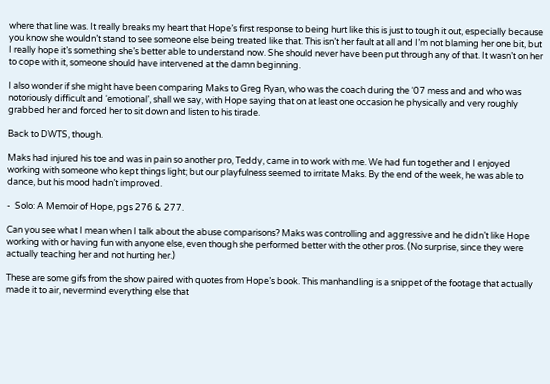where that line was. It really breaks my heart that Hope’s first response to being hurt like this is just to tough it out, especially because you know she wouldn’t stand to see someone else being treated like that. This isn’t her fault at all and I’m not blaming her one bit, but I really hope it’s something she’s better able to understand now. She should never have been put through any of that. It wasn’t on her to cope with it, someone should have intervened at the damn beginning.

I also wonder if she might have been comparing Maks to Greg Ryan, who was the coach during the ‘07 mess and and who was notoriously difficult and ‘emotional’, shall we say, with Hope saying that on at least one occasion he physically and very roughly grabbed her and forced her to sit down and listen to his tirade.

Back to DWTS, though.

Maks had injured his toe and was in pain so another pro, Teddy, came in to work with me. We had fun together and I enjoyed working with someone who kept things light; but our playfulness seemed to irritate Maks. By the end of the week, he was able to dance, but his mood hadn’t improved.

-  Solo: A Memoir of Hope, pgs 276 & 277.

Can you see what I mean when I talk about the abuse comparisons? Maks was controlling and aggressive and he didn’t like Hope working with or having fun with anyone else, even though she performed better with the other pros. (No surprise, since they were actually teaching her and not hurting her.)

These are some gifs from the show paired with quotes from Hope’s book. This manhandling is a snippet of the footage that actually made it to air, nevermind everything else that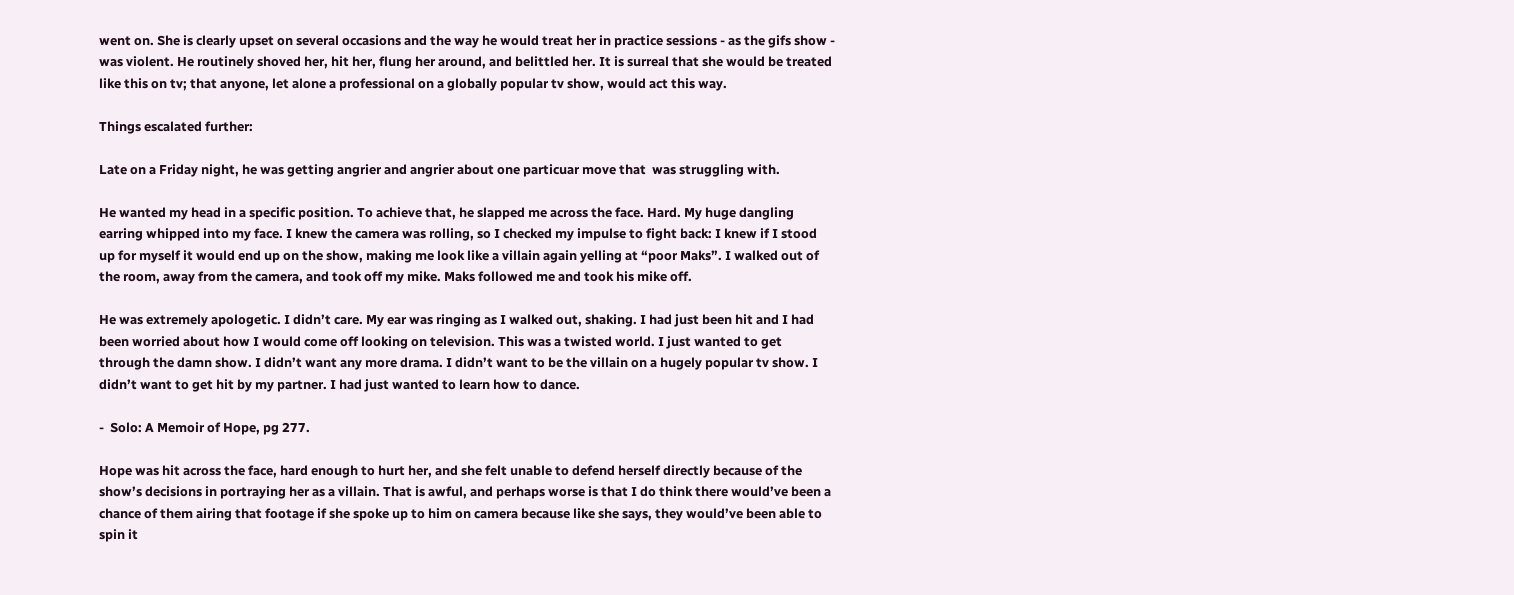went on. She is clearly upset on several occasions and the way he would treat her in practice sessions - as the gifs show - was violent. He routinely shoved her, hit her, flung her around, and belittled her. It is surreal that she would be treated like this on tv; that anyone, let alone a professional on a globally popular tv show, would act this way.

Things escalated further:

Late on a Friday night, he was getting angrier and angrier about one particuar move that  was struggling with.

He wanted my head in a specific position. To achieve that, he slapped me across the face. Hard. My huge dangling earring whipped into my face. I knew the camera was rolling, so I checked my impulse to fight back: I knew if I stood up for myself it would end up on the show, making me look like a villain again yelling at “poor Maks”. I walked out of the room, away from the camera, and took off my mike. Maks followed me and took his mike off.

He was extremely apologetic. I didn’t care. My ear was ringing as I walked out, shaking. I had just been hit and I had been worried about how I would come off looking on television. This was a twisted world. I just wanted to get through the damn show. I didn’t want any more drama. I didn’t want to be the villain on a hugely popular tv show. I didn’t want to get hit by my partner. I had just wanted to learn how to dance.

-  Solo: A Memoir of Hope, pg 277.

Hope was hit across the face, hard enough to hurt her, and she felt unable to defend herself directly because of the show’s decisions in portraying her as a villain. That is awful, and perhaps worse is that I do think there would’ve been a chance of them airing that footage if she spoke up to him on camera because like she says, they would’ve been able to spin it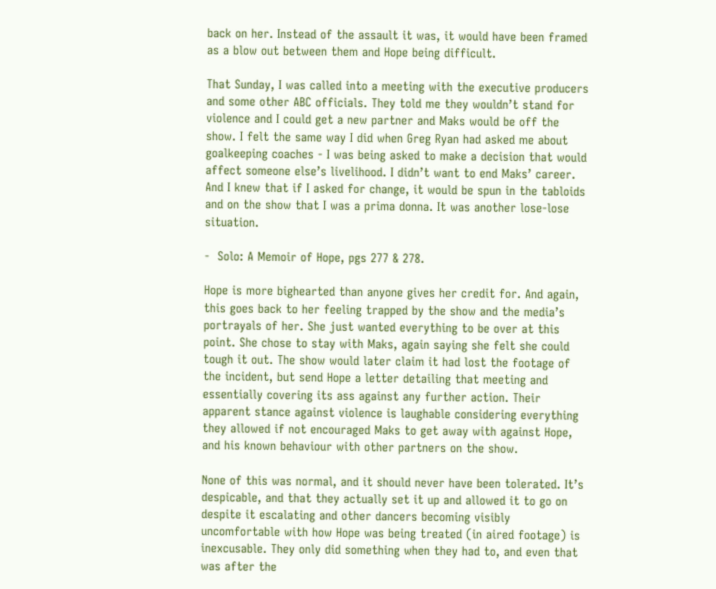back on her. Instead of the assault it was, it would have been framed as a blow out between them and Hope being difficult.

That Sunday, I was called into a meeting with the executive producers and some other ABC officials. They told me they wouldn’t stand for violence and I could get a new partner and Maks would be off the show. I felt the same way I did when Greg Ryan had asked me about goalkeeping coaches - I was being asked to make a decision that would affect someone else’s livelihood. I didn’t want to end Maks’ career. And I knew that if I asked for change, it would be spun in the tabloids and on the show that I was a prima donna. It was another lose-lose situation.

-  Solo: A Memoir of Hope, pgs 277 & 278.

Hope is more bighearted than anyone gives her credit for. And again, this goes back to her feeling trapped by the show and the media’s portrayals of her. She just wanted everything to be over at this point. She chose to stay with Maks, again saying she felt she could tough it out. The show would later claim it had lost the footage of the incident, but send Hope a letter detailing that meeting and essentially covering its ass against any further action. Their apparent stance against violence is laughable considering everything they allowed if not encouraged Maks to get away with against Hope, and his known behaviour with other partners on the show.

None of this was normal, and it should never have been tolerated. It’s despicable, and that they actually set it up and allowed it to go on despite it escalating and other dancers becoming visibly uncomfortable with how Hope was being treated (in aired footage) is inexcusable. They only did something when they had to, and even that was after the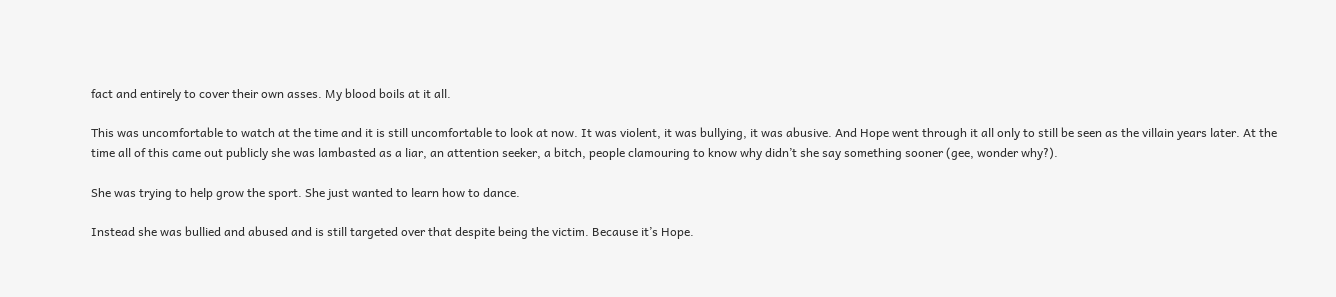fact and entirely to cover their own asses. My blood boils at it all.

This was uncomfortable to watch at the time and it is still uncomfortable to look at now. It was violent, it was bullying, it was abusive. And Hope went through it all only to still be seen as the villain years later. At the time all of this came out publicly she was lambasted as a liar, an attention seeker, a bitch, people clamouring to know why didn’t she say something sooner (gee, wonder why?).

She was trying to help grow the sport. She just wanted to learn how to dance.

Instead she was bullied and abused and is still targeted over that despite being the victim. Because it’s Hope.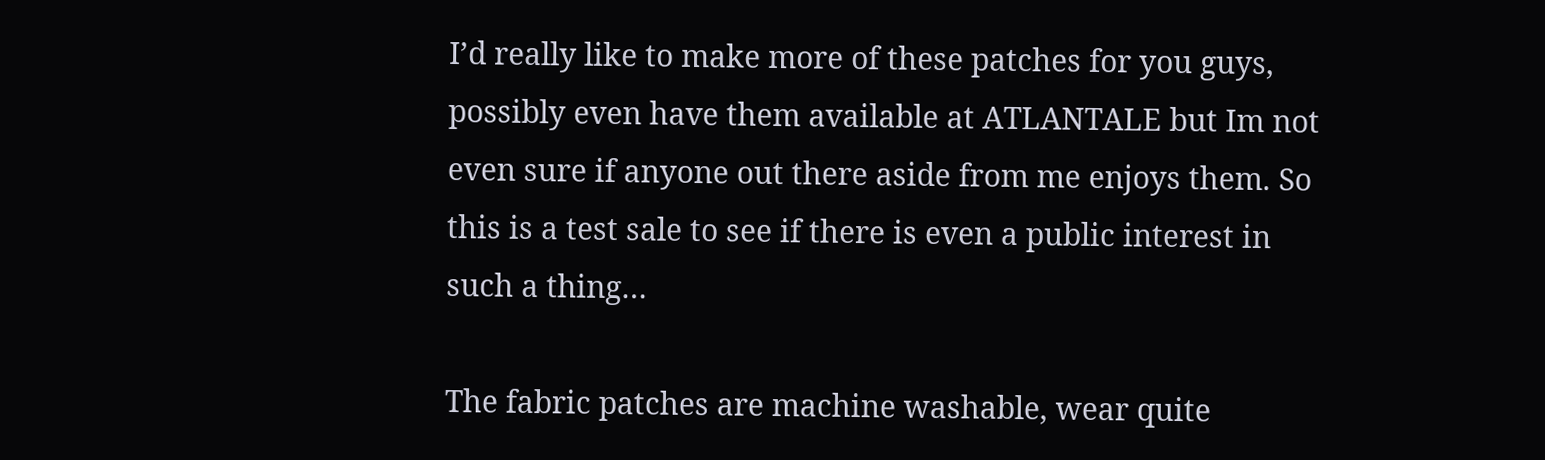I’d really like to make more of these patches for you guys, possibly even have them available at ATLANTALE but Im not even sure if anyone out there aside from me enjoys them. So this is a test sale to see if there is even a public interest in such a thing…

The fabric patches are machine washable, wear quite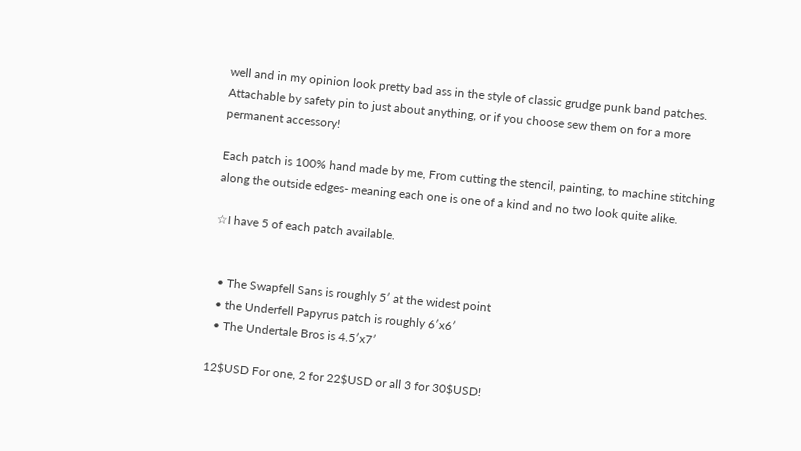well and in my opinion look pretty bad ass in the style of classic grudge punk band patches. Attachable by safety pin to just about anything, or if you choose sew them on for a more permanent accessory!

Each patch is 100% hand made by me, From cutting the stencil, painting, to machine stitching along the outside edges- meaning each one is one of a kind and no two look quite alike.

☆I have 5 of each patch available.


  • The Swapfell Sans is roughly 5′ at the widest point
  • the Underfell Papyrus patch is roughly 6′x6′
  • The Undertale Bros is 4.5′x7′

12$USD For one, 2 for 22$USD or all 3 for 30$USD!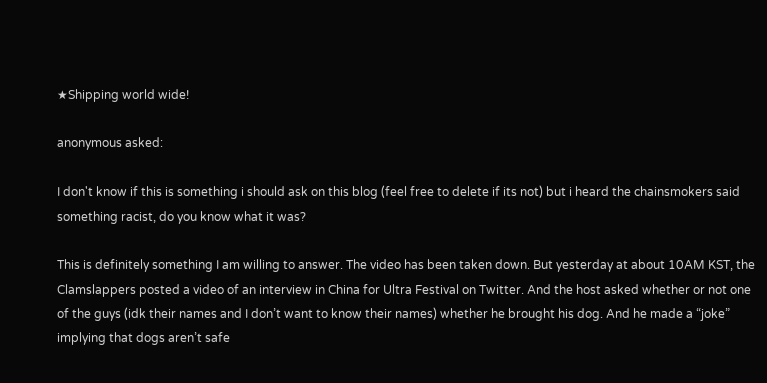★Shipping world wide!

anonymous asked:

I don't know if this is something i should ask on this blog (feel free to delete if its not) but i heard the chainsmokers said something racist, do you know what it was?

This is definitely something I am willing to answer. The video has been taken down. But yesterday at about 10AM KST, the Clamslappers posted a video of an interview in China for Ultra Festival on Twitter. And the host asked whether or not one of the guys (idk their names and I don’t want to know their names) whether he brought his dog. And he made a “joke” implying that dogs aren’t safe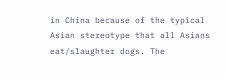in China because of the typical Asian stereotype that all Asians eat/slaughter dogs. The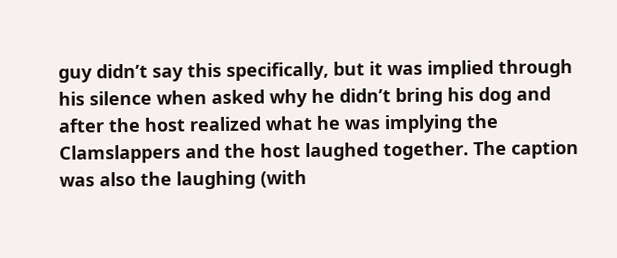guy didn’t say this specifically, but it was implied through his silence when asked why he didn’t bring his dog and after the host realized what he was implying the Clamslappers and the host laughed together. The caption was also the laughing (with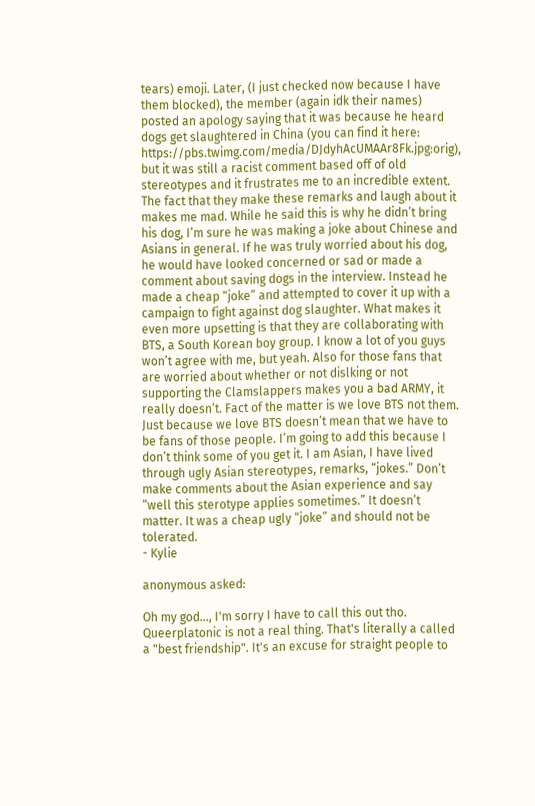tears) emoji. Later, (I just checked now because I have them blocked), the member (again idk their names) posted an apology saying that it was because he heard dogs get slaughtered in China (you can find it here: https://pbs.twimg.com/media/DJdyhAcUMAAr8Fk.jpg:orig), but it was still a racist comment based off of old stereotypes and it frustrates me to an incredible extent. The fact that they make these remarks and laugh about it makes me mad. While he said this is why he didn’t bring his dog, I’m sure he was making a joke about Chinese and Asians in general. If he was truly worried about his dog, he would have looked concerned or sad or made a comment about saving dogs in the interview. Instead he made a cheap “joke” and attempted to cover it up with a campaign to fight against dog slaughter. What makes it even more upsetting is that they are collaborating with BTS, a South Korean boy group. I know a lot of you guys won’t agree with me, but yeah. Also for those fans that are worried about whether or not dislking or not supporting the Clamslappers makes you a bad ARMY, it really doesn’t. Fact of the matter is we love BTS not them. Just because we love BTS doesn’t mean that we have to be fans of those people. I’m going to add this because I don’t think some of you get it. I am Asian, I have lived through ugly Asian stereotypes, remarks, “jokes.” Don’t make comments about the Asian experience and say “well this sterotype applies sometimes.” It doesn’t matter. It was a cheap ugly “joke” and should not be tolerated.
- Kylie

anonymous asked:

Oh my god..., I'm sorry I have to call this out tho. Queerplatonic is not a real thing. That's literally a called a "best friendship". It's an excuse for straight people to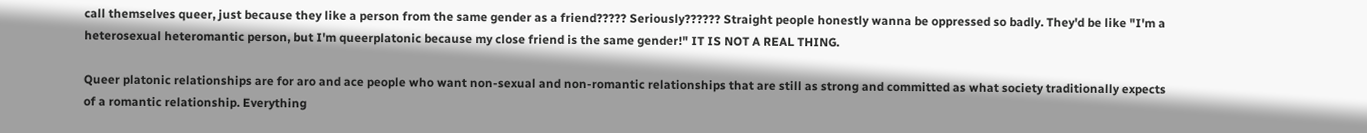call themselves queer, just because they like a person from the same gender as a friend????? Seriously?????? Straight people honestly wanna be oppressed so badly. They'd be like "I'm a heterosexual heteromantic person, but I'm queerplatonic because my close friend is the same gender!" IT IS NOT A REAL THING.

Queer platonic relationships are for aro and ace people who want non-sexual and non-romantic relationships that are still as strong and committed as what society traditionally expects of a romantic relationship. Everything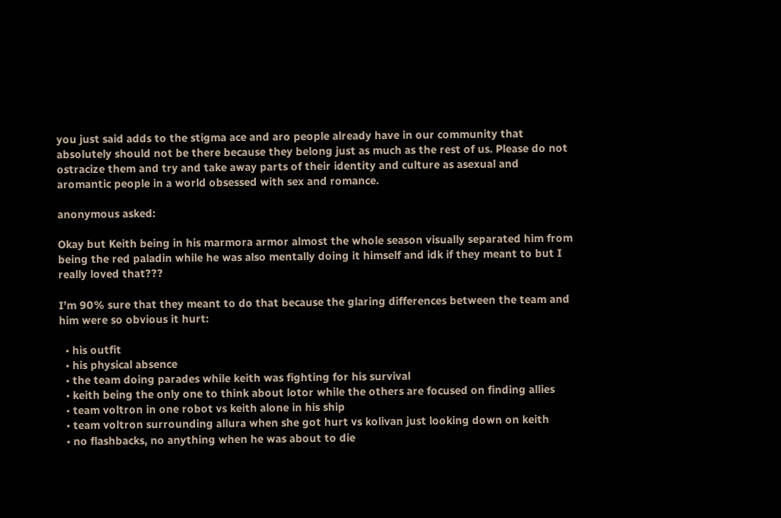you just said adds to the stigma ace and aro people already have in our community that absolutely should not be there because they belong just as much as the rest of us. Please do not ostracize them and try and take away parts of their identity and culture as asexual and aromantic people in a world obsessed with sex and romance.

anonymous asked:

Okay but Keith being in his marmora armor almost the whole season visually separated him from being the red paladin while he was also mentally doing it himself and idk if they meant to but I really loved that???

I’m 90% sure that they meant to do that because the glaring differences between the team and him were so obvious it hurt:

  • his outfit
  • his physical absence
  • the team doing parades while keith was fighting for his survival
  • keith being the only one to think about lotor while the others are focused on finding allies
  • team voltron in one robot vs keith alone in his ship
  • team voltron surrounding allura when she got hurt vs kolivan just looking down on keith
  • no flashbacks, no anything when he was about to die